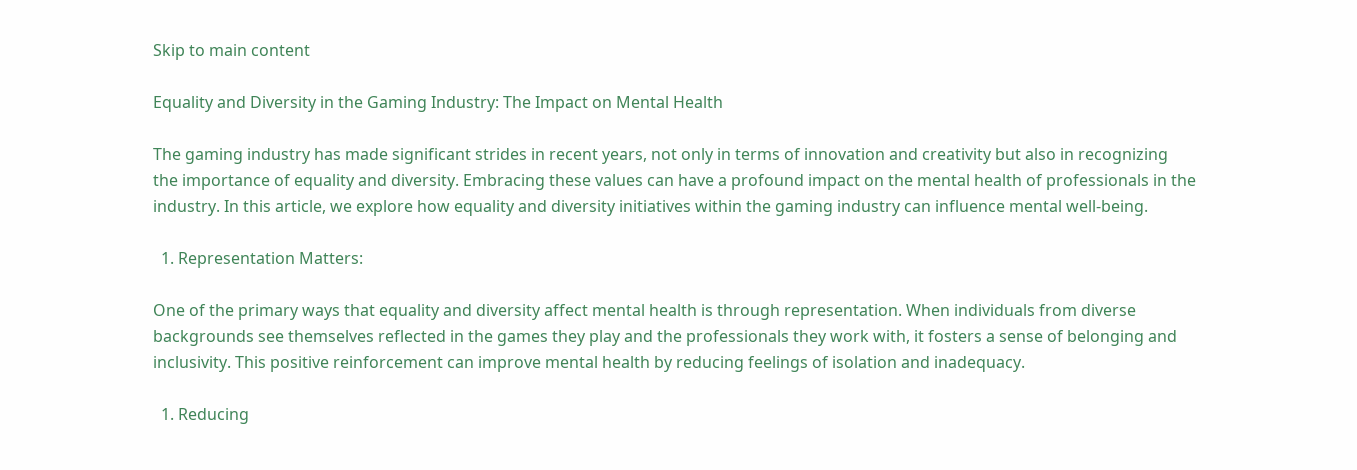Skip to main content

Equality and Diversity in the Gaming Industry: The Impact on Mental Health

The gaming industry has made significant strides in recent years, not only in terms of innovation and creativity but also in recognizing the importance of equality and diversity. Embracing these values can have a profound impact on the mental health of professionals in the industry. In this article, we explore how equality and diversity initiatives within the gaming industry can influence mental well-being.

  1. Representation Matters:

One of the primary ways that equality and diversity affect mental health is through representation. When individuals from diverse backgrounds see themselves reflected in the games they play and the professionals they work with, it fosters a sense of belonging and inclusivity. This positive reinforcement can improve mental health by reducing feelings of isolation and inadequacy.

  1. Reducing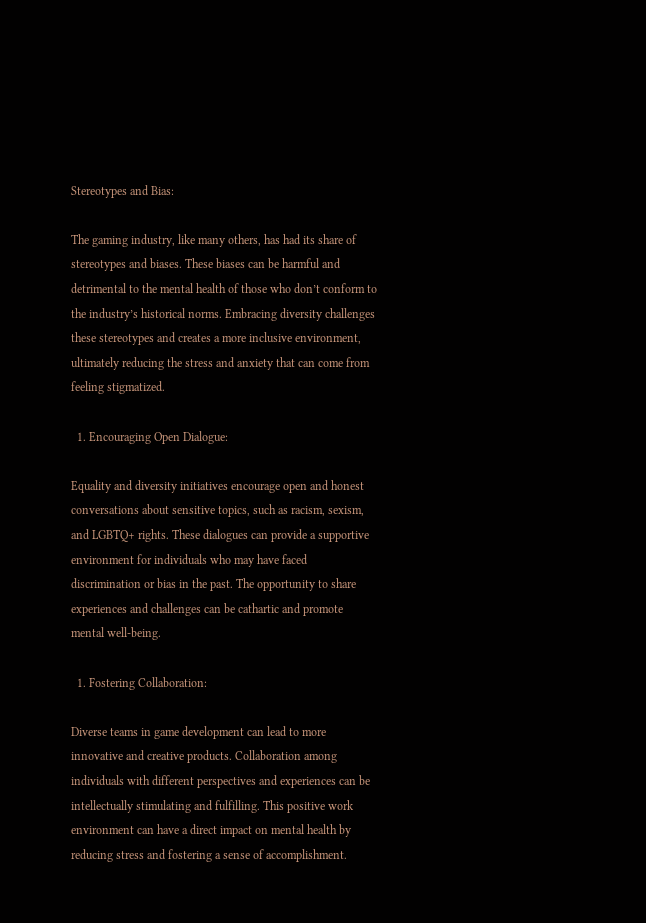Stereotypes and Bias:

The gaming industry, like many others, has had its share of stereotypes and biases. These biases can be harmful and detrimental to the mental health of those who don’t conform to the industry’s historical norms. Embracing diversity challenges these stereotypes and creates a more inclusive environment, ultimately reducing the stress and anxiety that can come from feeling stigmatized.

  1. Encouraging Open Dialogue:

Equality and diversity initiatives encourage open and honest conversations about sensitive topics, such as racism, sexism, and LGBTQ+ rights. These dialogues can provide a supportive environment for individuals who may have faced discrimination or bias in the past. The opportunity to share experiences and challenges can be cathartic and promote mental well-being.

  1. Fostering Collaboration:

Diverse teams in game development can lead to more innovative and creative products. Collaboration among individuals with different perspectives and experiences can be intellectually stimulating and fulfilling. This positive work environment can have a direct impact on mental health by reducing stress and fostering a sense of accomplishment.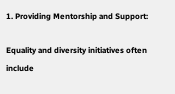1. Providing Mentorship and Support:

Equality and diversity initiatives often include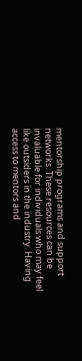mentorship programs and support networks. These resources can be invaluable for individuals who may feel like outsiders in the industry. Having access to mentors and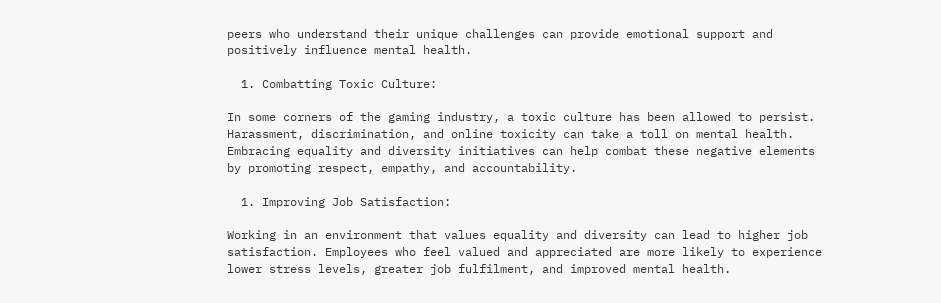peers who understand their unique challenges can provide emotional support and positively influence mental health.

  1. Combatting Toxic Culture:

In some corners of the gaming industry, a toxic culture has been allowed to persist. Harassment, discrimination, and online toxicity can take a toll on mental health. Embracing equality and diversity initiatives can help combat these negative elements by promoting respect, empathy, and accountability.

  1. Improving Job Satisfaction:

Working in an environment that values equality and diversity can lead to higher job satisfaction. Employees who feel valued and appreciated are more likely to experience lower stress levels, greater job fulfilment, and improved mental health.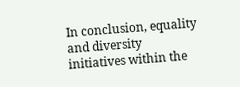In conclusion, equality and diversity initiatives within the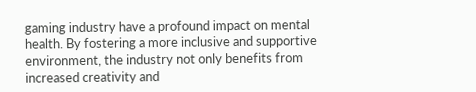gaming industry have a profound impact on mental health. By fostering a more inclusive and supportive environment, the industry not only benefits from increased creativity and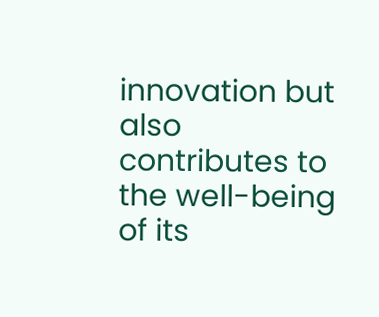innovation but also contributes to the well-being of its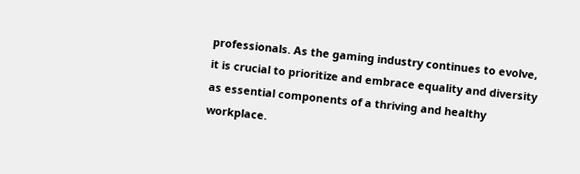professionals. As the gaming industry continues to evolve, it is crucial to prioritize and embrace equality and diversity as essential components of a thriving and healthy workplace.